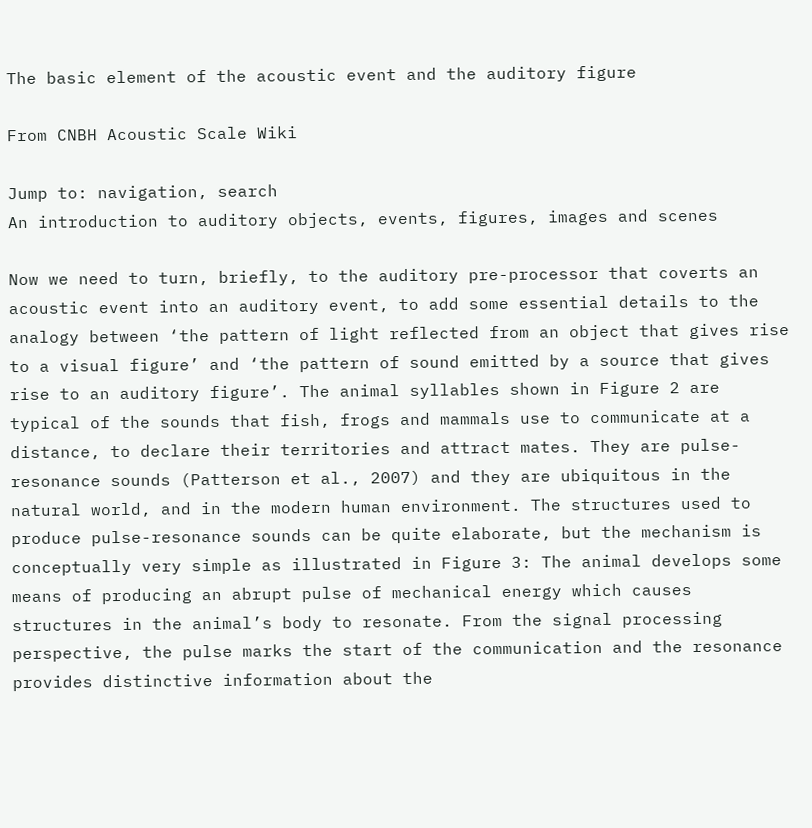The basic element of the acoustic event and the auditory figure

From CNBH Acoustic Scale Wiki

Jump to: navigation, search
An introduction to auditory objects, events, figures, images and scenes

Now we need to turn, briefly, to the auditory pre-processor that coverts an acoustic event into an auditory event, to add some essential details to the analogy between ‘the pattern of light reflected from an object that gives rise to a visual figure’ and ‘the pattern of sound emitted by a source that gives rise to an auditory figure’. The animal syllables shown in Figure 2 are typical of the sounds that fish, frogs and mammals use to communicate at a distance, to declare their territories and attract mates. They are pulse-resonance sounds (Patterson et al., 2007) and they are ubiquitous in the natural world, and in the modern human environment. The structures used to produce pulse-resonance sounds can be quite elaborate, but the mechanism is conceptually very simple as illustrated in Figure 3: The animal develops some means of producing an abrupt pulse of mechanical energy which causes structures in the animal’s body to resonate. From the signal processing perspective, the pulse marks the start of the communication and the resonance provides distinctive information about the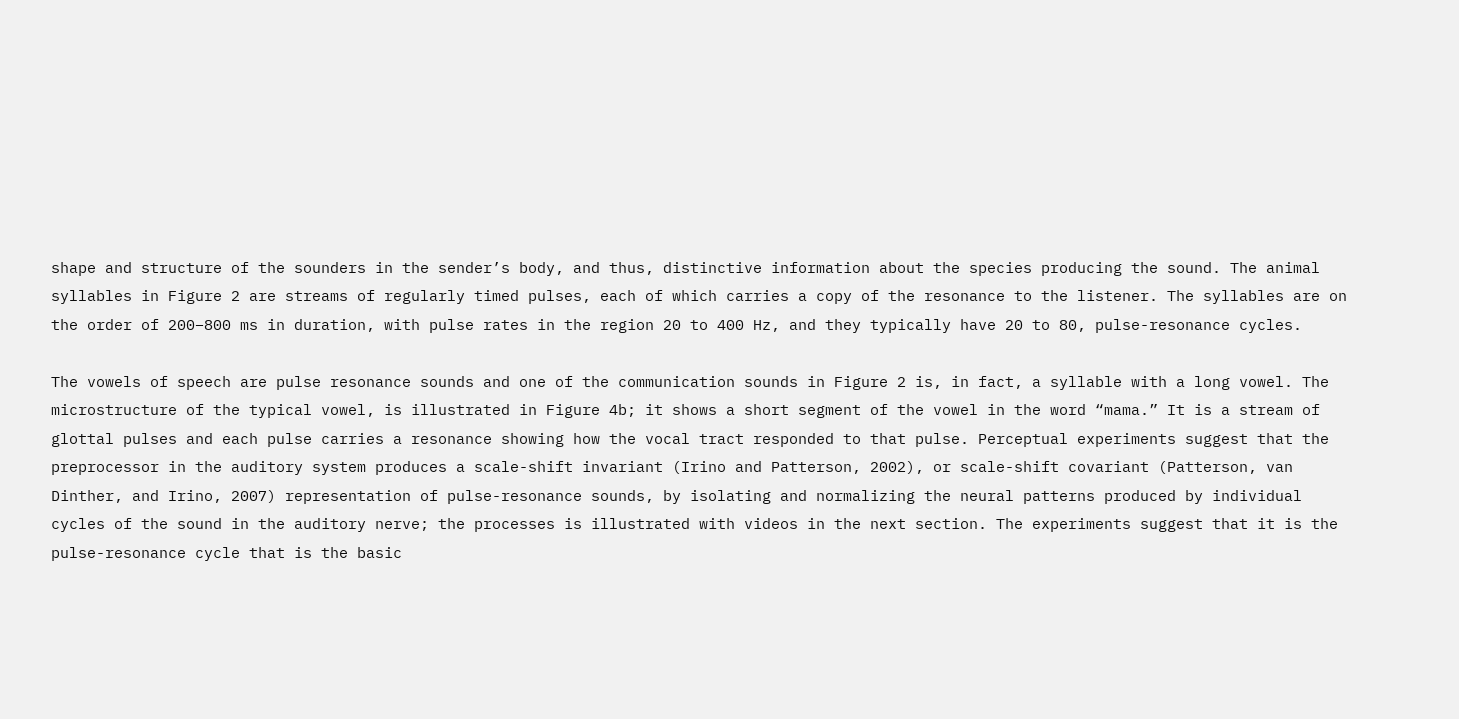shape and structure of the sounders in the sender’s body, and thus, distinctive information about the species producing the sound. The animal syllables in Figure 2 are streams of regularly timed pulses, each of which carries a copy of the resonance to the listener. The syllables are on the order of 200–800 ms in duration, with pulse rates in the region 20 to 400 Hz, and they typically have 20 to 80, pulse-resonance cycles.

The vowels of speech are pulse resonance sounds and one of the communication sounds in Figure 2 is, in fact, a syllable with a long vowel. The microstructure of the typical vowel, is illustrated in Figure 4b; it shows a short segment of the vowel in the word “mama.” It is a stream of glottal pulses and each pulse carries a resonance showing how the vocal tract responded to that pulse. Perceptual experiments suggest that the preprocessor in the auditory system produces a scale-shift invariant (Irino and Patterson, 2002), or scale-shift covariant (Patterson, van Dinther, and Irino, 2007) representation of pulse-resonance sounds, by isolating and normalizing the neural patterns produced by individual cycles of the sound in the auditory nerve; the processes is illustrated with videos in the next section. The experiments suggest that it is the pulse-resonance cycle that is the basic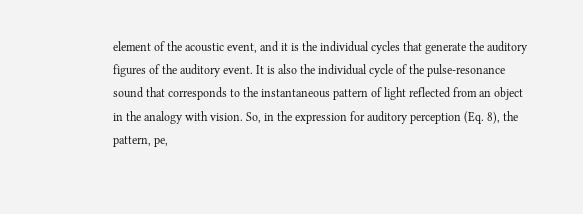element of the acoustic event, and it is the individual cycles that generate the auditory figures of the auditory event. It is also the individual cycle of the pulse-resonance sound that corresponds to the instantaneous pattern of light reflected from an object in the analogy with vision. So, in the expression for auditory perception (Eq. 8), the pattern, pe,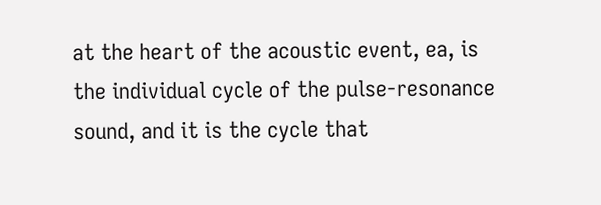at the heart of the acoustic event, ea, is the individual cycle of the pulse-resonance sound, and it is the cycle that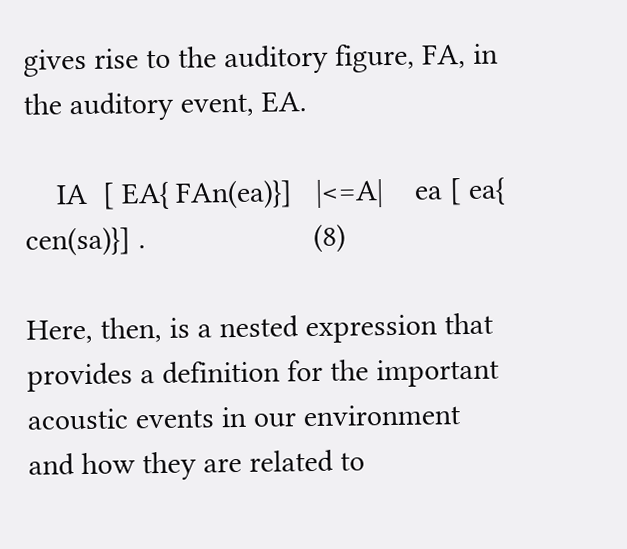gives rise to the auditory figure, FA, in the auditory event, EA.

    IA  [ EA{ FAn(ea)}]   |<=A|    ea [ ea{ cen(sa)}] .                     (8)

Here, then, is a nested expression that provides a definition for the important acoustic events in our environment and how they are related to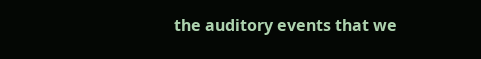the auditory events that we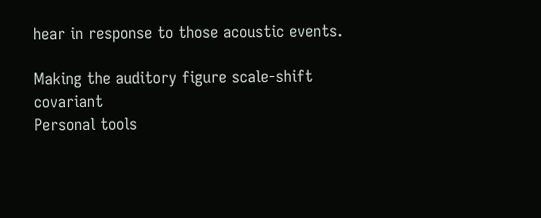hear in response to those acoustic events.

Making the auditory figure scale-shift covariant
Personal tools